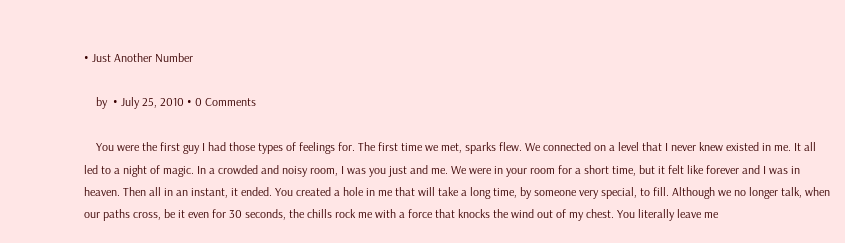• Just Another Number

    by  • July 25, 2010 • 0 Comments

    You were the first guy I had those types of feelings for. The first time we met, sparks flew. We connected on a level that I never knew existed in me. It all led to a night of magic. In a crowded and noisy room, I was you just and me. We were in your room for a short time, but it felt like forever and I was in heaven. Then all in an instant, it ended. You created a hole in me that will take a long time, by someone very special, to fill. Although we no longer talk, when our paths cross, be it even for 30 seconds, the chills rock me with a force that knocks the wind out of my chest. You literally leave me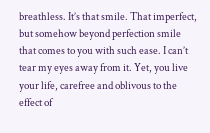breathless. It’s that smile. That imperfect, but somehow beyond perfection smile that comes to you with such ease. I can’t tear my eyes away from it. Yet, you live your life, carefree and oblivous to the effect of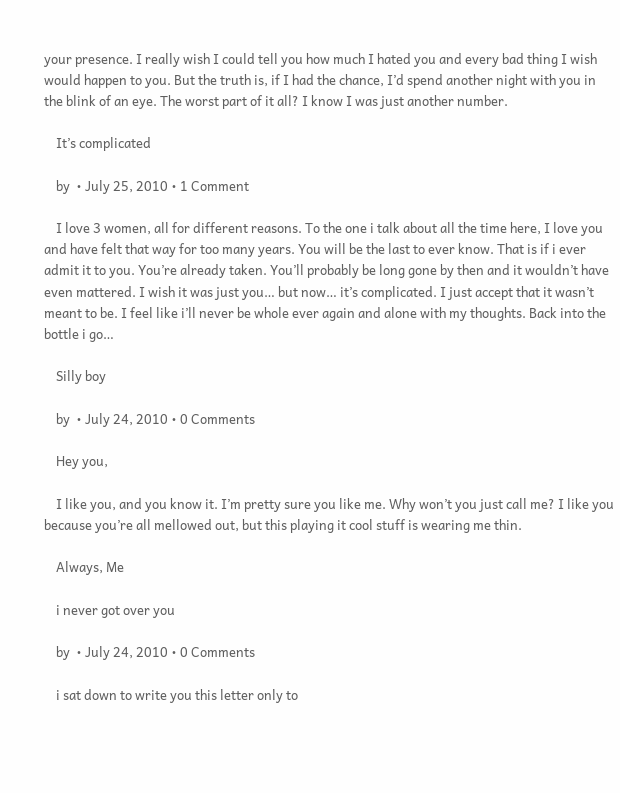your presence. I really wish I could tell you how much I hated you and every bad thing I wish would happen to you. But the truth is, if I had the chance, I’d spend another night with you in the blink of an eye. The worst part of it all? I know I was just another number.

    It’s complicated

    by  • July 25, 2010 • 1 Comment

    I love 3 women, all for different reasons. To the one i talk about all the time here, I love you and have felt that way for too many years. You will be the last to ever know. That is if i ever admit it to you. You’re already taken. You’ll probably be long gone by then and it wouldn’t have even mattered. I wish it was just you… but now… it’s complicated. I just accept that it wasn’t meant to be. I feel like i’ll never be whole ever again and alone with my thoughts. Back into the bottle i go…

    Silly boy

    by  • July 24, 2010 • 0 Comments

    Hey you,

    I like you, and you know it. I’m pretty sure you like me. Why won’t you just call me? I like you because you’re all mellowed out, but this playing it cool stuff is wearing me thin.

    Always, Me

    i never got over you

    by  • July 24, 2010 • 0 Comments

    i sat down to write you this letter only to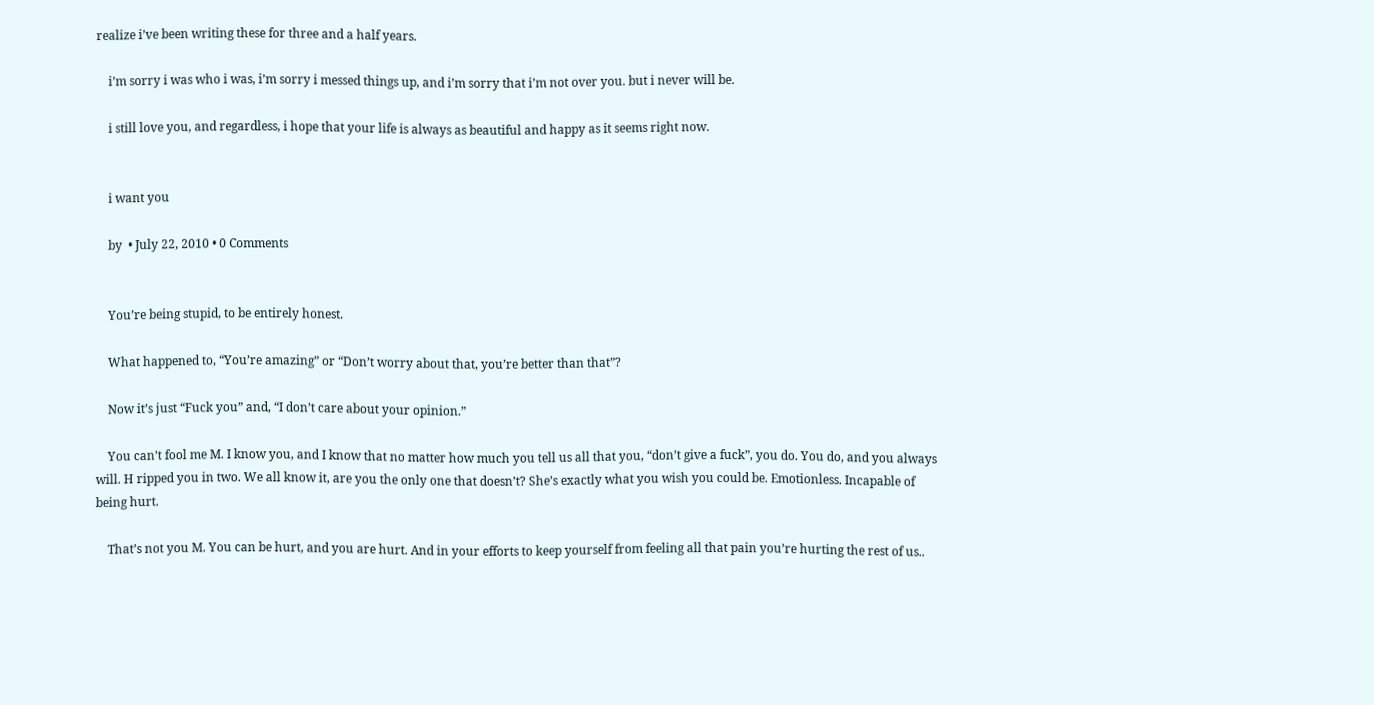realize i’ve been writing these for three and a half years.

    i’m sorry i was who i was, i’m sorry i messed things up, and i’m sorry that i’m not over you. but i never will be.

    i still love you, and regardless, i hope that your life is always as beautiful and happy as it seems right now.


    i want you

    by  • July 22, 2010 • 0 Comments


    You’re being stupid, to be entirely honest.

    What happened to, “You’re amazing” or “Don’t worry about that, you’re better than that”?

    Now it’s just “Fuck you” and, “I don’t care about your opinion.”

    You can’t fool me M. I know you, and I know that no matter how much you tell us all that you, “don’t give a fuck”, you do. You do, and you always will. H ripped you in two. We all know it, are you the only one that doesn’t? She’s exactly what you wish you could be. Emotionless. Incapable of being hurt.

    That’s not you M. You can be hurt, and you are hurt. And in your efforts to keep yourself from feeling all that pain you’re hurting the rest of us..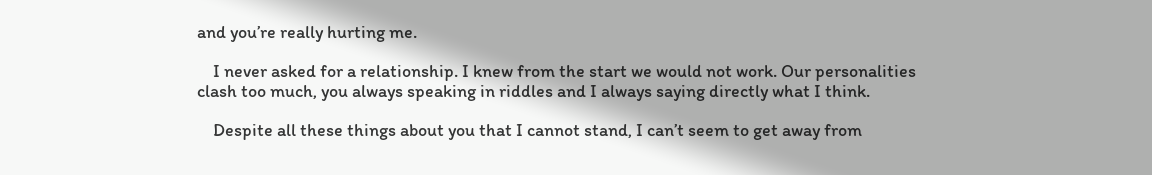and you’re really hurting me.

    I never asked for a relationship. I knew from the start we would not work. Our personalities clash too much, you always speaking in riddles and I always saying directly what I think.

    Despite all these things about you that I cannot stand, I can’t seem to get away from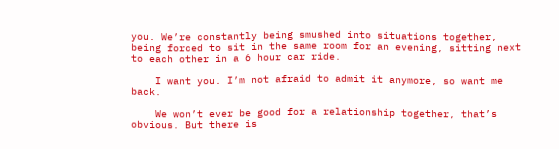you. We’re constantly being smushed into situations together, being forced to sit in the same room for an evening, sitting next to each other in a 6 hour car ride.

    I want you. I’m not afraid to admit it anymore, so want me back.

    We won’t ever be good for a relationship together, that’s obvious. But there is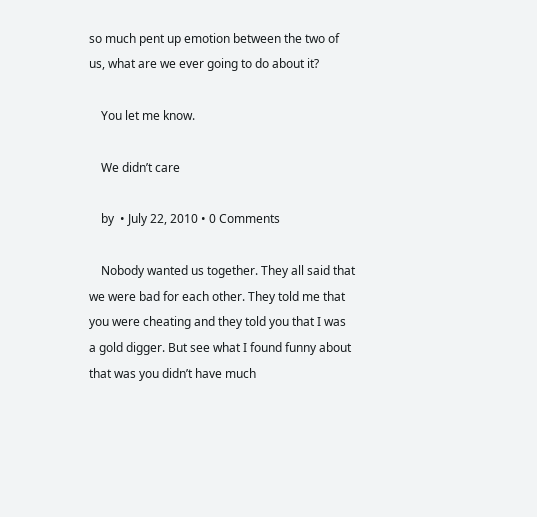so much pent up emotion between the two of us, what are we ever going to do about it?

    You let me know.

    We didn’t care

    by  • July 22, 2010 • 0 Comments

    Nobody wanted us together. They all said that we were bad for each other. They told me that you were cheating and they told you that I was a gold digger. But see what I found funny about that was you didn’t have much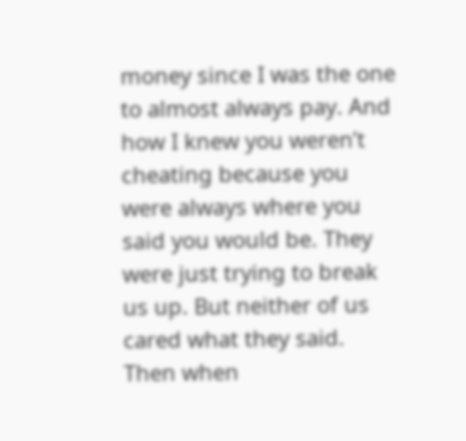money since I was the one to almost always pay. And how I knew you weren’t cheating because you were always where you said you would be. They were just trying to break us up. But neither of us cared what they said. Then when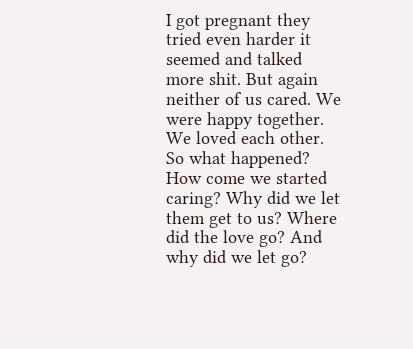I got pregnant they tried even harder it seemed and talked more shit. But again neither of us cared. We were happy together. We loved each other. So what happened? How come we started caring? Why did we let them get to us? Where did the love go? And why did we let go?